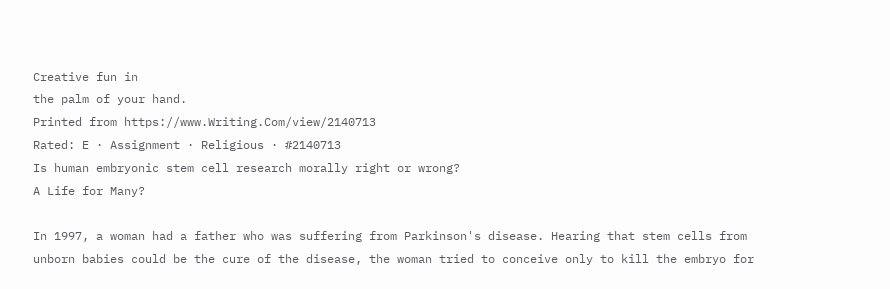Creative fun in
the palm of your hand.
Printed from https://www.Writing.Com/view/2140713
Rated: E · Assignment · Religious · #2140713
Is human embryonic stem cell research morally right or wrong?
A Life for Many?

In 1997, a woman had a father who was suffering from Parkinson's disease. Hearing that stem cells from unborn babies could be the cure of the disease, the woman tried to conceive only to kill the embryo for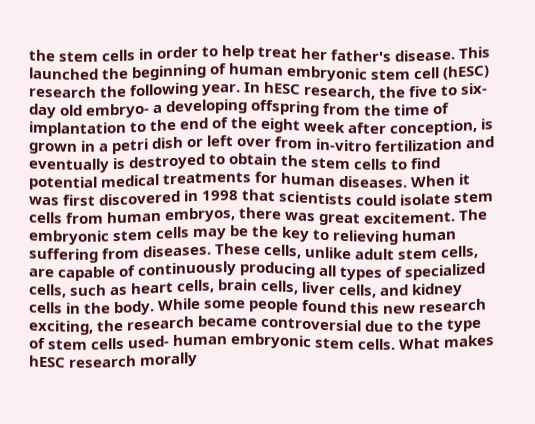the stem cells in order to help treat her father's disease. This launched the beginning of human embryonic stem cell (hESC) research the following year. In hESC research, the five to six-day old embryo- a developing offspring from the time of implantation to the end of the eight week after conception, is grown in a petri dish or left over from in-vitro fertilization and eventually is destroyed to obtain the stem cells to find potential medical treatments for human diseases. When it was first discovered in 1998 that scientists could isolate stem cells from human embryos, there was great excitement. The embryonic stem cells may be the key to relieving human suffering from diseases. These cells, unlike adult stem cells, are capable of continuously producing all types of specialized cells, such as heart cells, brain cells, liver cells, and kidney cells in the body. While some people found this new research exciting, the research became controversial due to the type of stem cells used- human embryonic stem cells. What makes hESC research morally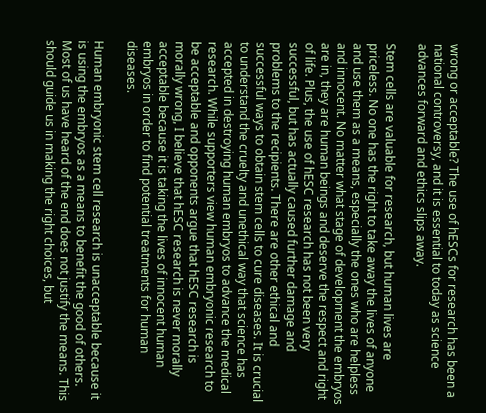wrong or acceptable? The use of hESCs for research has been a national controversy, and it is essential to today as science advances forward and ethics slips away.

Stem cells are valuable for research, but human lives are priceless. No one has the right to take away the lives of anyone and use them as a means, especially the ones who are helpless and innocent. No matter what stage of development the embryos are in, they are human beings and deserve the respect and right of life. Plus, the use of hESC research has not been very successful, but has actually caused further damage and problems to the recipients. There are other ethical and successful ways to obtain stem cells to cure diseases. It is crucial to understand the cruelty and unethical way that science has accepted in destroying human embryos to advance the medical research. While supporters view human embryonic research to be acceptable and opponents argue that hESC research is morally wrong, I believe that hESC research is never morally acceptable because it is taking the lives of innocent human embryos in order to find potential treatments for human diseases.

Human embryonic stem cell research is unacceptable because it is using the embryos as a means to benefit the good of others. Most of us have heard of the end does not justify the means. This should guide us in making the right choices, but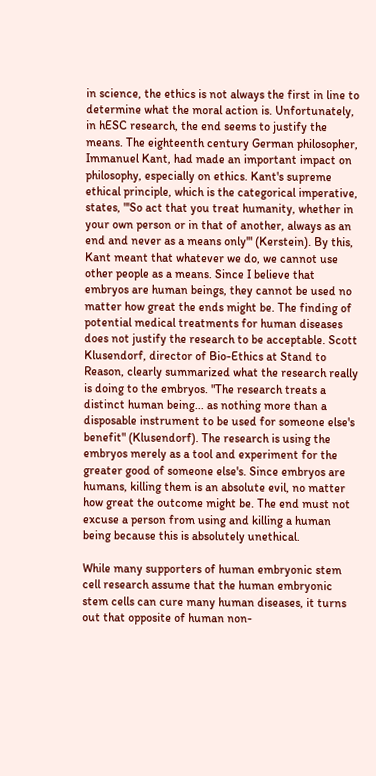in science, the ethics is not always the first in line to determine what the moral action is. Unfortunately, in hESC research, the end seems to justify the means. The eighteenth century German philosopher, Immanuel Kant, had made an important impact on philosophy, especially on ethics. Kant's supreme ethical principle, which is the categorical imperative, states, "'So act that you treat humanity, whether in your own person or in that of another, always as an end and never as a means only'" (Kerstein). By this, Kant meant that whatever we do, we cannot use other people as a means. Since I believe that embryos are human beings, they cannot be used no matter how great the ends might be. The finding of potential medical treatments for human diseases does not justify the research to be acceptable. Scott Klusendorf, director of Bio-Ethics at Stand to Reason, clearly summarized what the research really is doing to the embryos. "The research treats a distinct human being... as nothing more than a disposable instrument to be used for someone else's benefit" (Klusendorf). The research is using the embryos merely as a tool and experiment for the greater good of someone else's. Since embryos are humans, killing them is an absolute evil, no matter how great the outcome might be. The end must not excuse a person from using and killing a human being because this is absolutely unethical.

While many supporters of human embryonic stem cell research assume that the human embryonic stem cells can cure many human diseases, it turns out that opposite of human non-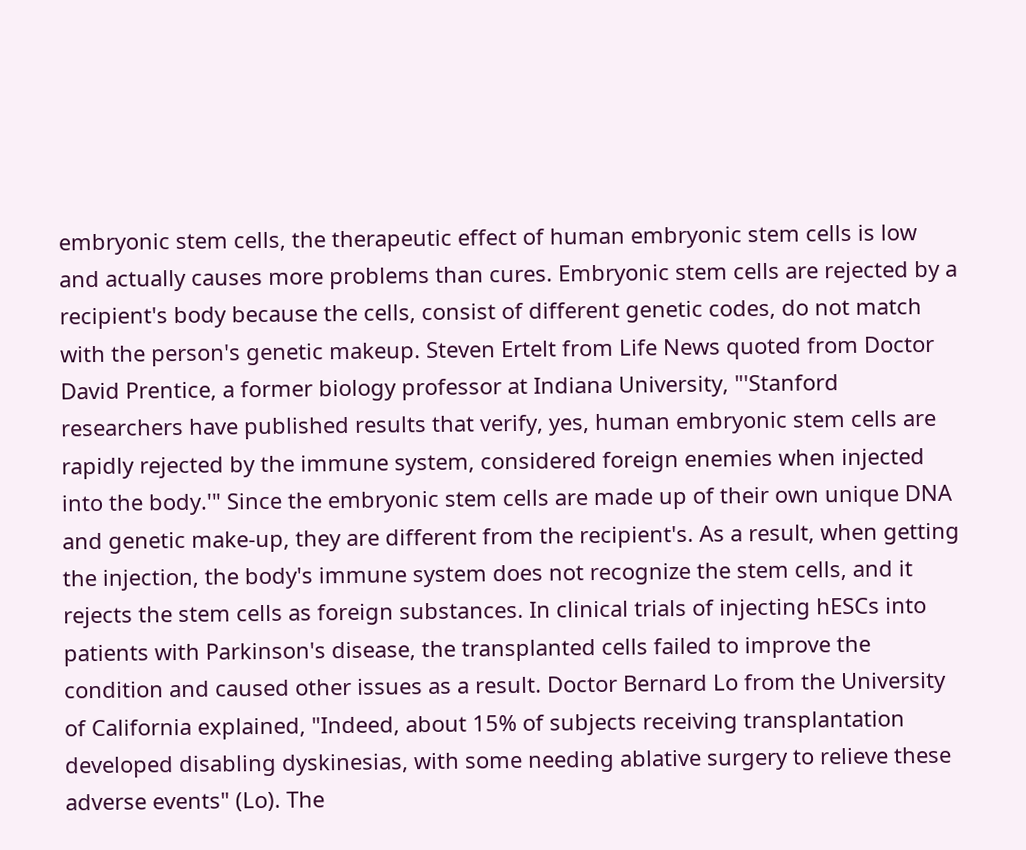embryonic stem cells, the therapeutic effect of human embryonic stem cells is low and actually causes more problems than cures. Embryonic stem cells are rejected by a recipient's body because the cells, consist of different genetic codes, do not match with the person's genetic makeup. Steven Ertelt from Life News quoted from Doctor David Prentice, a former biology professor at Indiana University, "'Stanford researchers have published results that verify, yes, human embryonic stem cells are rapidly rejected by the immune system, considered foreign enemies when injected into the body.'" Since the embryonic stem cells are made up of their own unique DNA and genetic make-up, they are different from the recipient's. As a result, when getting the injection, the body's immune system does not recognize the stem cells, and it rejects the stem cells as foreign substances. In clinical trials of injecting hESCs into patients with Parkinson's disease, the transplanted cells failed to improve the condition and caused other issues as a result. Doctor Bernard Lo from the University of California explained, "Indeed, about 15% of subjects receiving transplantation developed disabling dyskinesias, with some needing ablative surgery to relieve these adverse events" (Lo). The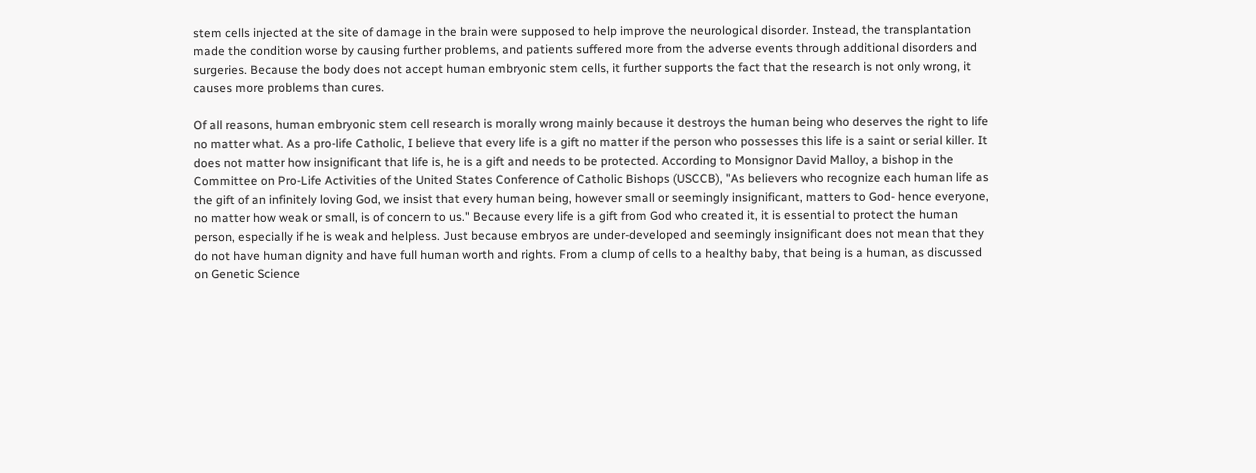stem cells injected at the site of damage in the brain were supposed to help improve the neurological disorder. Instead, the transplantation made the condition worse by causing further problems, and patients suffered more from the adverse events through additional disorders and surgeries. Because the body does not accept human embryonic stem cells, it further supports the fact that the research is not only wrong, it causes more problems than cures.

Of all reasons, human embryonic stem cell research is morally wrong mainly because it destroys the human being who deserves the right to life no matter what. As a pro-life Catholic, I believe that every life is a gift no matter if the person who possesses this life is a saint or serial killer. It does not matter how insignificant that life is, he is a gift and needs to be protected. According to Monsignor David Malloy, a bishop in the Committee on Pro-Life Activities of the United States Conference of Catholic Bishops (USCCB), "As believers who recognize each human life as the gift of an infinitely loving God, we insist that every human being, however small or seemingly insignificant, matters to God- hence everyone, no matter how weak or small, is of concern to us." Because every life is a gift from God who created it, it is essential to protect the human person, especially if he is weak and helpless. Just because embryos are under-developed and seemingly insignificant does not mean that they do not have human dignity and have full human worth and rights. From a clump of cells to a healthy baby, that being is a human, as discussed on Genetic Science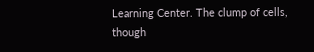Learning Center. The clump of cells, though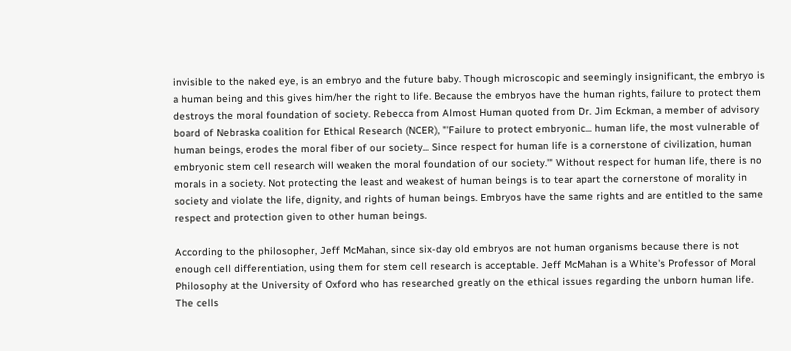invisible to the naked eye, is an embryo and the future baby. Though microscopic and seemingly insignificant, the embryo is a human being and this gives him/her the right to life. Because the embryos have the human rights, failure to protect them destroys the moral foundation of society. Rebecca from Almost Human quoted from Dr. Jim Eckman, a member of advisory board of Nebraska coalition for Ethical Research (NCER), "'Failure to protect embryonic... human life, the most vulnerable of human beings, erodes the moral fiber of our society... Since respect for human life is a cornerstone of civilization, human embryonic stem cell research will weaken the moral foundation of our society.'" Without respect for human life, there is no morals in a society. Not protecting the least and weakest of human beings is to tear apart the cornerstone of morality in society and violate the life, dignity, and rights of human beings. Embryos have the same rights and are entitled to the same respect and protection given to other human beings.

According to the philosopher, Jeff McMahan, since six-day old embryos are not human organisms because there is not enough cell differentiation, using them for stem cell research is acceptable. Jeff McMahan is a White's Professor of Moral Philosophy at the University of Oxford who has researched greatly on the ethical issues regarding the unborn human life. The cells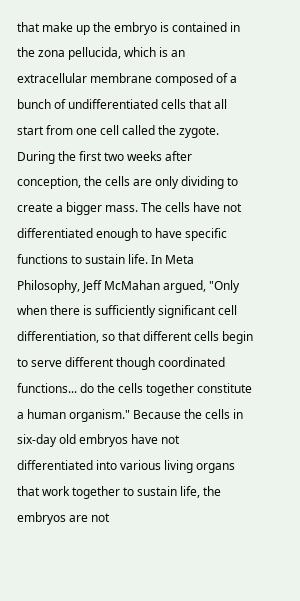that make up the embryo is contained in the zona pellucida, which is an extracellular membrane composed of a bunch of undifferentiated cells that all start from one cell called the zygote. During the first two weeks after conception, the cells are only dividing to create a bigger mass. The cells have not differentiated enough to have specific functions to sustain life. In Meta Philosophy, Jeff McMahan argued, "Only when there is sufficiently significant cell differentiation, so that different cells begin to serve different though coordinated functions... do the cells together constitute a human organism." Because the cells in six-day old embryos have not differentiated into various living organs that work together to sustain life, the embryos are not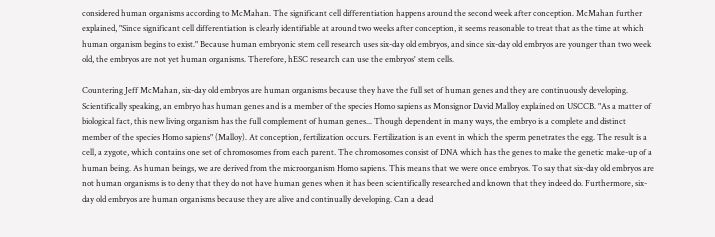considered human organisms according to McMahan. The significant cell differentiation happens around the second week after conception. McMahan further explained, "Since significant cell differentiation is clearly identifiable at around two weeks after conception, it seems reasonable to treat that as the time at which human organism begins to exist." Because human embryonic stem cell research uses six-day old embryos, and since six-day old embryos are younger than two week old, the embryos are not yet human organisms. Therefore, hESC research can use the embryos' stem cells.

Countering Jeff McMahan, six-day old embryos are human organisms because they have the full set of human genes and they are continuously developing. Scientifically speaking, an embryo has human genes and is a member of the species Homo sapiens as Monsignor David Malloy explained on USCCB. "As a matter of biological fact, this new living organism has the full complement of human genes... Though dependent in many ways, the embryo is a complete and distinct member of the species Homo sapiens" (Malloy). At conception, fertilization occurs. Fertilization is an event in which the sperm penetrates the egg. The result is a cell, a zygote, which contains one set of chromosomes from each parent. The chromosomes consist of DNA which has the genes to make the genetic make-up of a human being. As human beings, we are derived from the microorganism Homo sapiens. This means that we were once embryos. To say that six-day old embryos are not human organisms is to deny that they do not have human genes when it has been scientifically researched and known that they indeed do. Furthermore, six-day old embryos are human organisms because they are alive and continually developing. Can a dead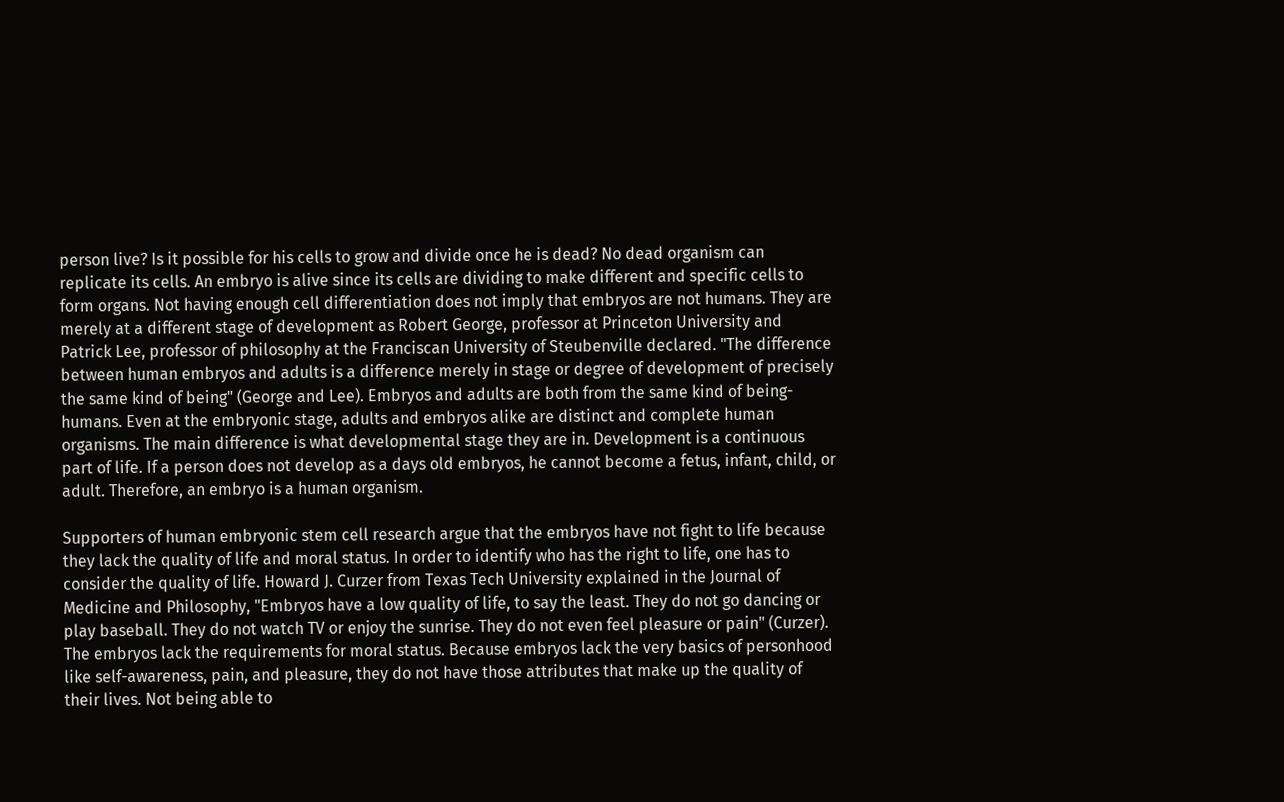person live? Is it possible for his cells to grow and divide once he is dead? No dead organism can replicate its cells. An embryo is alive since its cells are dividing to make different and specific cells to form organs. Not having enough cell differentiation does not imply that embryos are not humans. They are merely at a different stage of development as Robert George, professor at Princeton University and Patrick Lee, professor of philosophy at the Franciscan University of Steubenville declared. "The difference between human embryos and adults is a difference merely in stage or degree of development of precisely the same kind of being" (George and Lee). Embryos and adults are both from the same kind of being- humans. Even at the embryonic stage, adults and embryos alike are distinct and complete human organisms. The main difference is what developmental stage they are in. Development is a continuous part of life. If a person does not develop as a days old embryos, he cannot become a fetus, infant, child, or adult. Therefore, an embryo is a human organism.

Supporters of human embryonic stem cell research argue that the embryos have not fight to life because they lack the quality of life and moral status. In order to identify who has the right to life, one has to consider the quality of life. Howard J. Curzer from Texas Tech University explained in the Journal of Medicine and Philosophy, "Embryos have a low quality of life, to say the least. They do not go dancing or play baseball. They do not watch TV or enjoy the sunrise. They do not even feel pleasure or pain" (Curzer). The embryos lack the requirements for moral status. Because embryos lack the very basics of personhood like self-awareness, pain, and pleasure, they do not have those attributes that make up the quality of their lives. Not being able to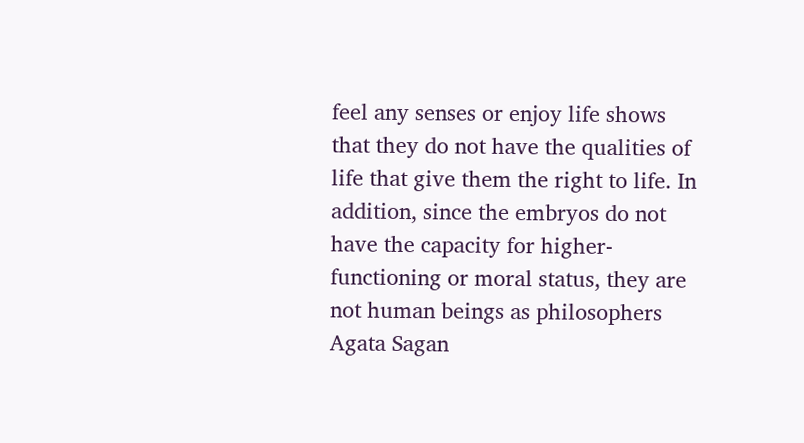feel any senses or enjoy life shows that they do not have the qualities of life that give them the right to life. In addition, since the embryos do not have the capacity for higher-functioning or moral status, they are not human beings as philosophers Agata Sagan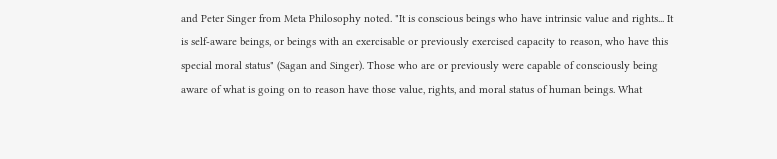and Peter Singer from Meta Philosophy noted. "It is conscious beings who have intrinsic value and rights... It is self-aware beings, or beings with an exercisable or previously exercised capacity to reason, who have this special moral status" (Sagan and Singer). Those who are or previously were capable of consciously being aware of what is going on to reason have those value, rights, and moral status of human beings. What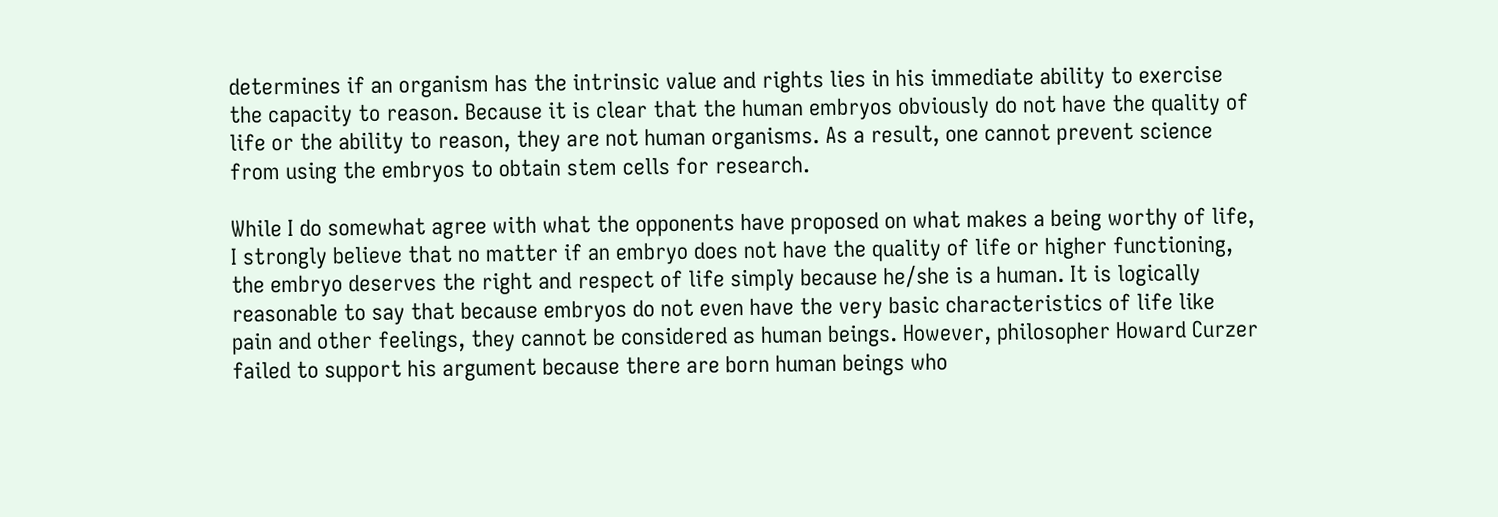determines if an organism has the intrinsic value and rights lies in his immediate ability to exercise the capacity to reason. Because it is clear that the human embryos obviously do not have the quality of life or the ability to reason, they are not human organisms. As a result, one cannot prevent science from using the embryos to obtain stem cells for research.

While I do somewhat agree with what the opponents have proposed on what makes a being worthy of life, I strongly believe that no matter if an embryo does not have the quality of life or higher functioning, the embryo deserves the right and respect of life simply because he/she is a human. It is logically reasonable to say that because embryos do not even have the very basic characteristics of life like pain and other feelings, they cannot be considered as human beings. However, philosopher Howard Curzer failed to support his argument because there are born human beings who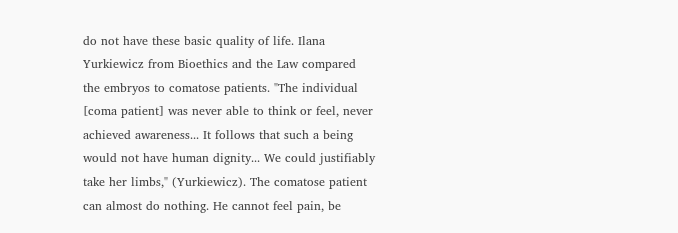do not have these basic quality of life. Ilana Yurkiewicz from Bioethics and the Law compared the embryos to comatose patients. "The individual [coma patient] was never able to think or feel, never achieved awareness... It follows that such a being would not have human dignity... We could justifiably take her limbs," (Yurkiewicz). The comatose patient can almost do nothing. He cannot feel pain, be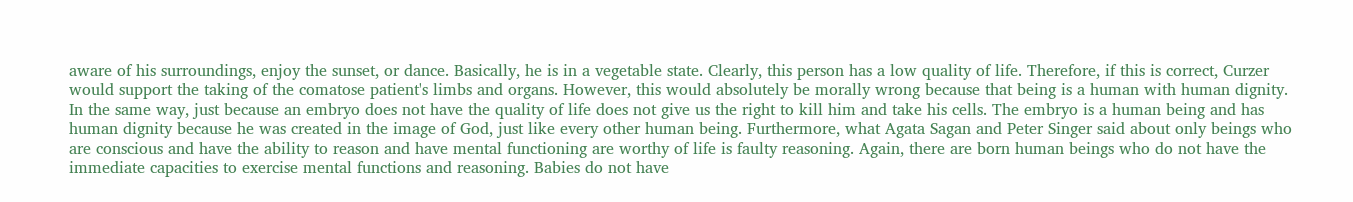aware of his surroundings, enjoy the sunset, or dance. Basically, he is in a vegetable state. Clearly, this person has a low quality of life. Therefore, if this is correct, Curzer would support the taking of the comatose patient's limbs and organs. However, this would absolutely be morally wrong because that being is a human with human dignity. In the same way, just because an embryo does not have the quality of life does not give us the right to kill him and take his cells. The embryo is a human being and has human dignity because he was created in the image of God, just like every other human being. Furthermore, what Agata Sagan and Peter Singer said about only beings who are conscious and have the ability to reason and have mental functioning are worthy of life is faulty reasoning. Again, there are born human beings who do not have the immediate capacities to exercise mental functions and reasoning. Babies do not have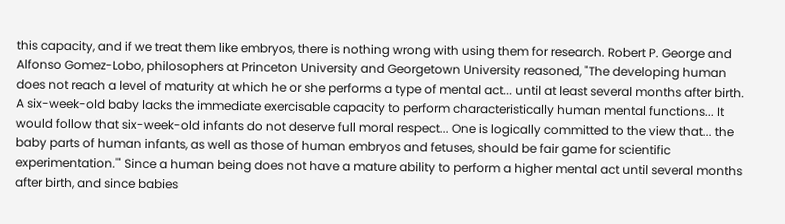this capacity, and if we treat them like embryos, there is nothing wrong with using them for research. Robert P. George and Alfonso Gomez-Lobo, philosophers at Princeton University and Georgetown University reasoned, "The developing human does not reach a level of maturity at which he or she performs a type of mental act... until at least several months after birth. A six-week-old baby lacks the immediate exercisable capacity to perform characteristically human mental functions... It would follow that six-week-old infants do not deserve full moral respect... One is logically committed to the view that... the baby parts of human infants, as well as those of human embryos and fetuses, should be fair game for scientific experimentation.'" Since a human being does not have a mature ability to perform a higher mental act until several months after birth, and since babies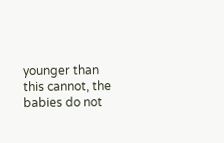younger than this cannot, the babies do not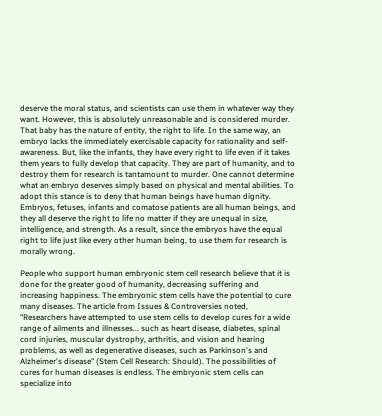deserve the moral status, and scientists can use them in whatever way they want. However, this is absolutely unreasonable and is considered murder. That baby has the nature of entity, the right to life. In the same way, an embryo lacks the immediately exercisable capacity for rationality and self-awareness. But, like the infants, they have every right to life even if it takes them years to fully develop that capacity. They are part of humanity, and to destroy them for research is tantamount to murder. One cannot determine what an embryo deserves simply based on physical and mental abilities. To adopt this stance is to deny that human beings have human dignity. Embryos, fetuses, infants and comatose patients are all human beings, and they all deserve the right to life no matter if they are unequal in size, intelligence, and strength. As a result, since the embryos have the equal right to life just like every other human being, to use them for research is morally wrong.

People who support human embryonic stem cell research believe that it is done for the greater good of humanity, decreasing suffering and increasing happiness. The embryonic stem cells have the potential to cure many diseases. The article from Issues & Controversies noted, "Researchers have attempted to use stem cells to develop cures for a wide range of ailments and illnesses... such as heart disease, diabetes, spinal cord injuries, muscular dystrophy, arthritis, and vision and hearing problems, as well as degenerative diseases, such as Parkinson's and Alzheimer's disease" (Stem Cell Research: Should). The possibilities of cures for human diseases is endless. The embryonic stem cells can specialize into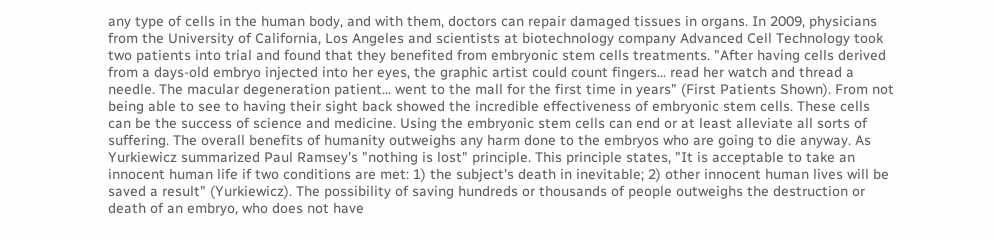any type of cells in the human body, and with them, doctors can repair damaged tissues in organs. In 2009, physicians from the University of California, Los Angeles and scientists at biotechnology company Advanced Cell Technology took two patients into trial and found that they benefited from embryonic stem cells treatments. "After having cells derived from a days-old embryo injected into her eyes, the graphic artist could count fingers... read her watch and thread a needle. The macular degeneration patient... went to the mall for the first time in years" (First Patients Shown). From not being able to see to having their sight back showed the incredible effectiveness of embryonic stem cells. These cells can be the success of science and medicine. Using the embryonic stem cells can end or at least alleviate all sorts of suffering. The overall benefits of humanity outweighs any harm done to the embryos who are going to die anyway. As Yurkiewicz summarized Paul Ramsey's "nothing is lost" principle. This principle states, "It is acceptable to take an innocent human life if two conditions are met: 1) the subject's death in inevitable; 2) other innocent human lives will be saved a result" (Yurkiewicz). The possibility of saving hundreds or thousands of people outweighs the destruction or death of an embryo, who does not have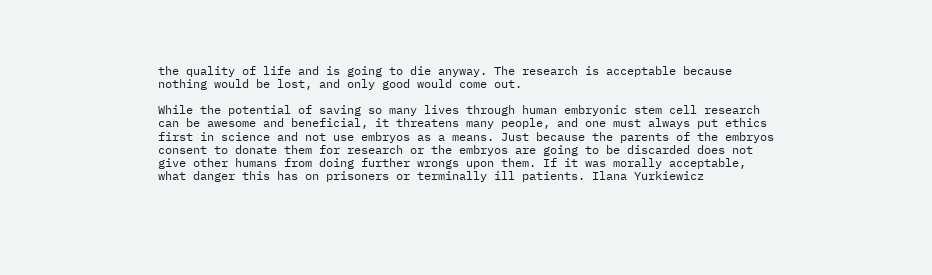the quality of life and is going to die anyway. The research is acceptable because nothing would be lost, and only good would come out.

While the potential of saving so many lives through human embryonic stem cell research can be awesome and beneficial, it threatens many people, and one must always put ethics first in science and not use embryos as a means. Just because the parents of the embryos consent to donate them for research or the embryos are going to be discarded does not give other humans from doing further wrongs upon them. If it was morally acceptable, what danger this has on prisoners or terminally ill patients. Ilana Yurkiewicz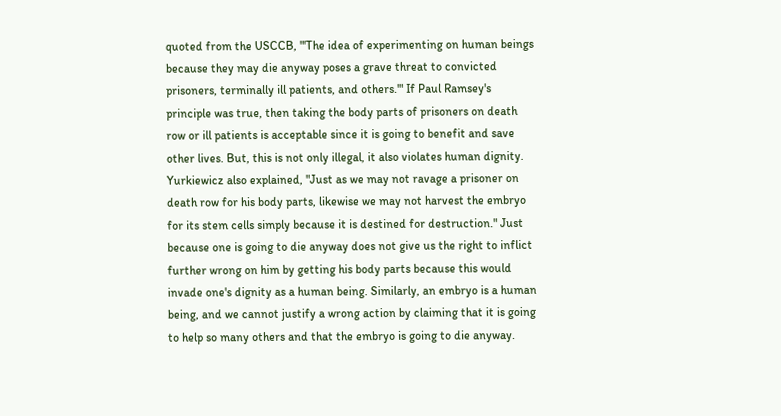quoted from the USCCB, "'The idea of experimenting on human beings because they may die anyway poses a grave threat to convicted prisoners, terminally ill patients, and others.'" If Paul Ramsey's principle was true, then taking the body parts of prisoners on death row or ill patients is acceptable since it is going to benefit and save other lives. But, this is not only illegal, it also violates human dignity. Yurkiewicz also explained, "Just as we may not ravage a prisoner on death row for his body parts, likewise we may not harvest the embryo for its stem cells simply because it is destined for destruction." Just because one is going to die anyway does not give us the right to inflict further wrong on him by getting his body parts because this would invade one's dignity as a human being. Similarly, an embryo is a human being, and we cannot justify a wrong action by claiming that it is going to help so many others and that the embryo is going to die anyway.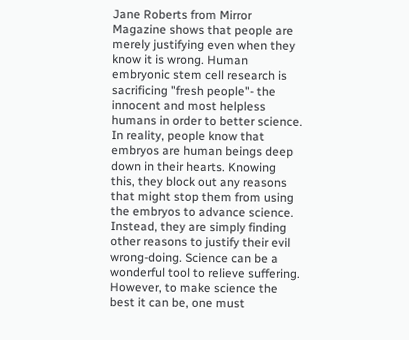Jane Roberts from Mirror Magazine shows that people are merely justifying even when they know it is wrong. Human embryonic stem cell research is sacrificing "fresh people"- the innocent and most helpless humans in order to better science. In reality, people know that embryos are human beings deep down in their hearts. Knowing this, they block out any reasons that might stop them from using the embryos to advance science. Instead, they are simply finding other reasons to justify their evil wrong-doing. Science can be a wonderful tool to relieve suffering. However, to make science the best it can be, one must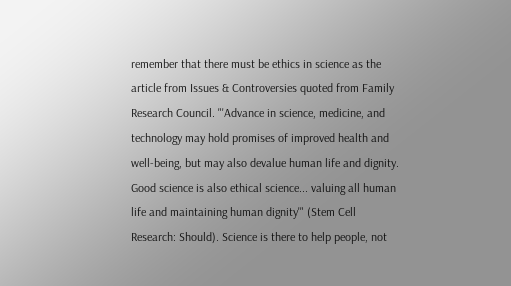remember that there must be ethics in science as the article from Issues & Controversies quoted from Family Research Council. "'Advance in science, medicine, and technology may hold promises of improved health and well-being, but may also devalue human life and dignity. Good science is also ethical science... valuing all human life and maintaining human dignity'" (Stem Cell Research: Should). Science is there to help people, not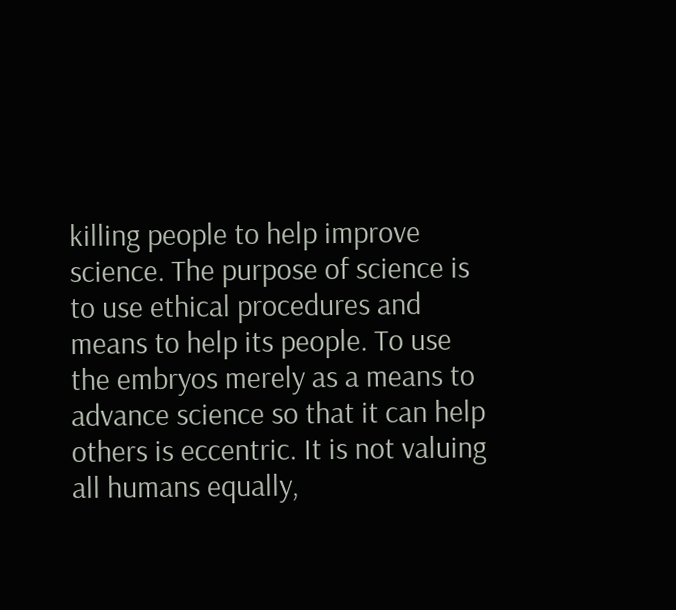killing people to help improve science. The purpose of science is to use ethical procedures and means to help its people. To use the embryos merely as a means to advance science so that it can help others is eccentric. It is not valuing all humans equally,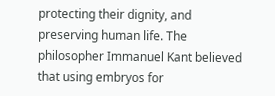protecting their dignity, and preserving human life. The philosopher Immanuel Kant believed that using embryos for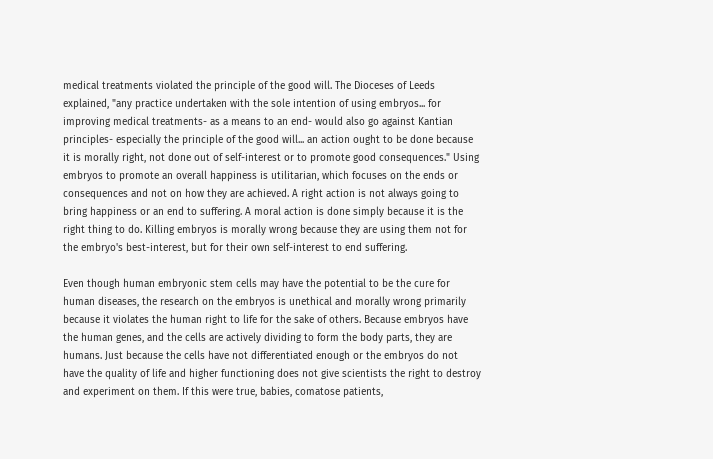medical treatments violated the principle of the good will. The Dioceses of Leeds explained, "any practice undertaken with the sole intention of using embryos... for improving medical treatments- as a means to an end- would also go against Kantian principles- especially the principle of the good will... an action ought to be done because it is morally right, not done out of self-interest or to promote good consequences." Using embryos to promote an overall happiness is utilitarian, which focuses on the ends or consequences and not on how they are achieved. A right action is not always going to bring happiness or an end to suffering. A moral action is done simply because it is the right thing to do. Killing embryos is morally wrong because they are using them not for the embryo's best-interest, but for their own self-interest to end suffering.

Even though human embryonic stem cells may have the potential to be the cure for human diseases, the research on the embryos is unethical and morally wrong primarily because it violates the human right to life for the sake of others. Because embryos have the human genes, and the cells are actively dividing to form the body parts, they are humans. Just because the cells have not differentiated enough or the embryos do not have the quality of life and higher functioning does not give scientists the right to destroy and experiment on them. If this were true, babies, comatose patients,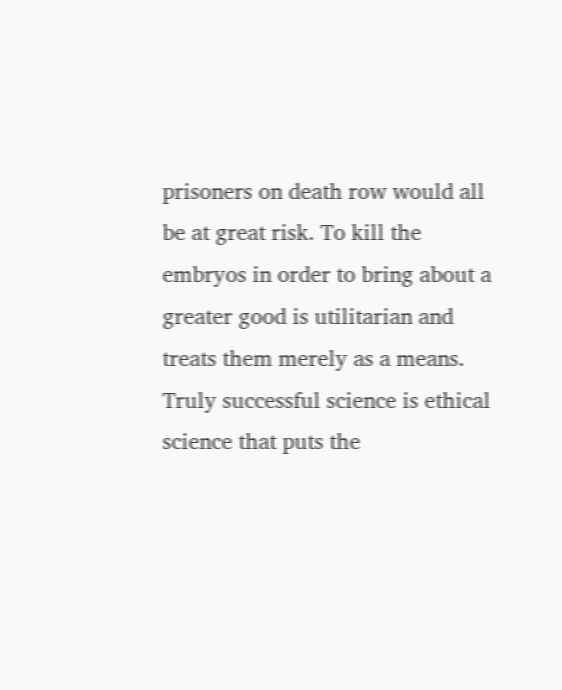prisoners on death row would all be at great risk. To kill the embryos in order to bring about a greater good is utilitarian and treats them merely as a means. Truly successful science is ethical science that puts the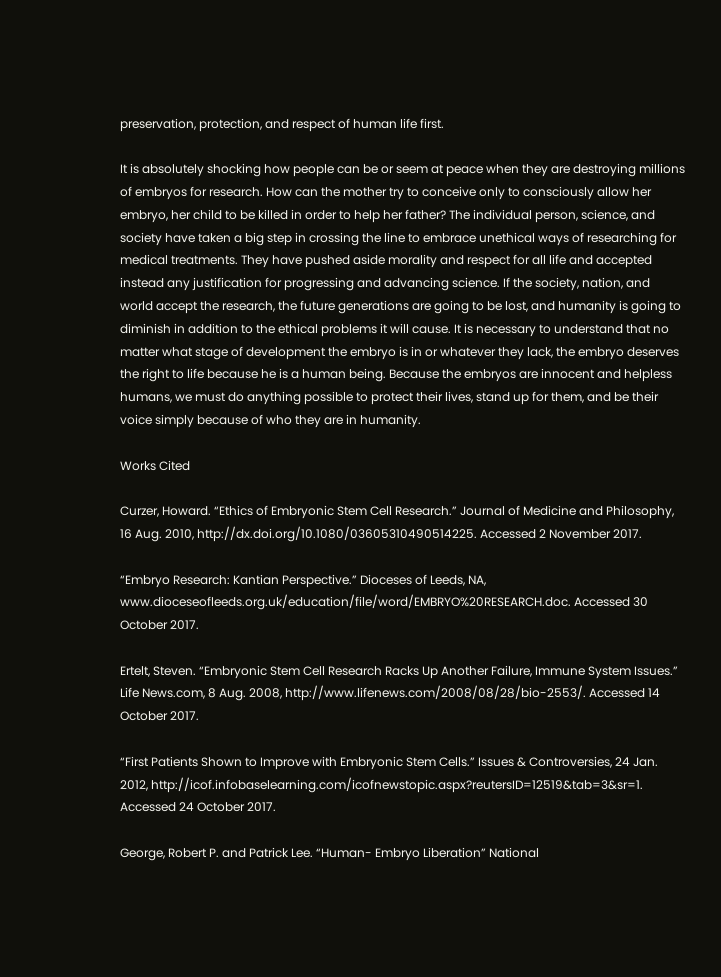preservation, protection, and respect of human life first.

It is absolutely shocking how people can be or seem at peace when they are destroying millions of embryos for research. How can the mother try to conceive only to consciously allow her embryo, her child to be killed in order to help her father? The individual person, science, and society have taken a big step in crossing the line to embrace unethical ways of researching for medical treatments. They have pushed aside morality and respect for all life and accepted instead any justification for progressing and advancing science. If the society, nation, and world accept the research, the future generations are going to be lost, and humanity is going to diminish in addition to the ethical problems it will cause. It is necessary to understand that no matter what stage of development the embryo is in or whatever they lack, the embryo deserves the right to life because he is a human being. Because the embryos are innocent and helpless humans, we must do anything possible to protect their lives, stand up for them, and be their voice simply because of who they are in humanity.

Works Cited

Curzer, Howard. “Ethics of Embryonic Stem Cell Research.” Journal of Medicine and Philosophy, 16 Aug. 2010, http://dx.doi.org/10.1080/03605310490514225. Accessed 2 November 2017.

“Embryo Research: Kantian Perspective.” Dioceses of Leeds, NA, www.dioceseofleeds.org.uk/education/file/word/EMBRYO%20RESEARCH.doc. Accessed 30 October 2017.

Ertelt, Steven. “Embryonic Stem Cell Research Racks Up Another Failure, Immune System Issues.” Life News.com, 8 Aug. 2008, http://www.lifenews.com/2008/08/28/bio-2553/. Accessed 14 October 2017.

“First Patients Shown to Improve with Embryonic Stem Cells.” Issues & Controversies, 24 Jan. 2012, http://icof.infobaselearning.com/icofnewstopic.aspx?reutersID=12519&tab=3&sr=1. Accessed 24 October 2017.

George, Robert P. and Patrick Lee. “Human- Embryo Liberation” National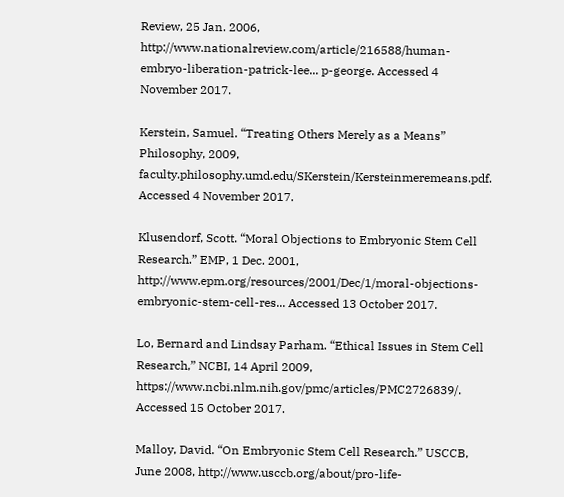Review, 25 Jan. 2006, http://www.nationalreview.com/article/216588/human-embryo-liberation-patrick-lee... p-george. Accessed 4 November 2017.

Kerstein, Samuel. “Treating Others Merely as a Means” Philosophy, 2009, faculty.philosophy.umd.edu/SKerstein/Kersteinmeremeans.pdf. Accessed 4 November 2017.

Klusendorf, Scott. “Moral Objections to Embryonic Stem Cell Research.” EMP, 1 Dec. 2001, http://www.epm.org/resources/2001/Dec/1/moral-objections-embryonic-stem-cell-res... Accessed 13 October 2017.

Lo, Bernard and Lindsay Parham. “Ethical Issues in Stem Cell Research,” NCBI, 14 April 2009, https://www.ncbi.nlm.nih.gov/pmc/articles/PMC2726839/. Accessed 15 October 2017.

Malloy, David. “On Embryonic Stem Cell Research.” USCCB, June 2008, http://www.usccb.org/about/pro-life-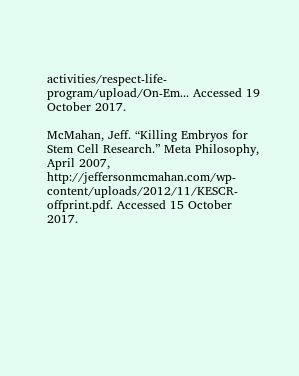activities/respect-life-program/upload/On-Em... Accessed 19 October 2017.

McMahan, Jeff. “Killing Embryos for Stem Cell Research.” Meta Philosophy, April 2007, http://jeffersonmcmahan.com/wp-content/uploads/2012/11/KESCR-offprint.pdf. Accessed 15 October 2017.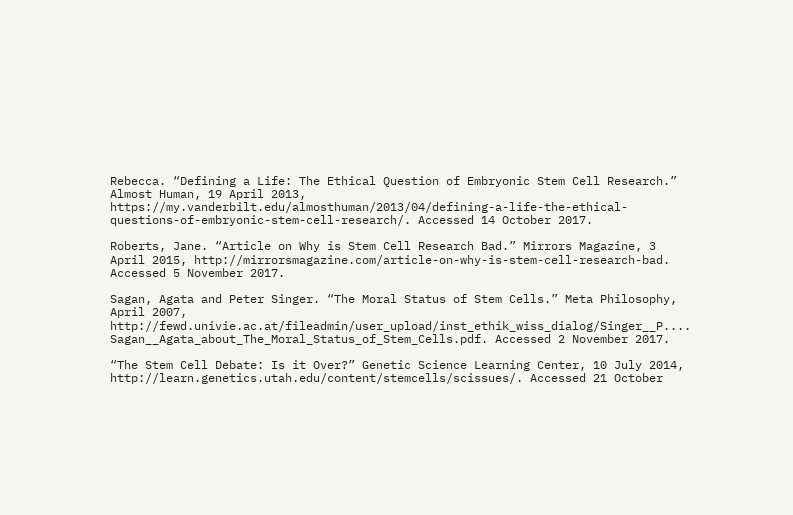Rebecca. “Defining a Life: The Ethical Question of Embryonic Stem Cell Research.” Almost Human, 19 April 2013, https://my.vanderbilt.edu/almosthuman/2013/04/defining-a-life-the-ethical- questions-of-embryonic-stem-cell-research/. Accessed 14 October 2017.

Roberts, Jane. “Article on Why is Stem Cell Research Bad.” Mirrors Magazine, 3 April 2015, http://mirrorsmagazine.com/article-on-why-is-stem-cell-research-bad. Accessed 5 November 2017.

Sagan, Agata and Peter Singer. “The Moral Status of Stem Cells.” Meta Philosophy, April 2007, http://fewd.univie.ac.at/fileadmin/user_upload/inst_ethik_wiss_dialog/Singer__P.... Sagan__Agata_about_The_Moral_Status_of_Stem_Cells.pdf. Accessed 2 November 2017.

“The Stem Cell Debate: Is it Over?” Genetic Science Learning Center, 10 July 2014, http://learn.genetics.utah.edu/content/stemcells/scissues/. Accessed 21 October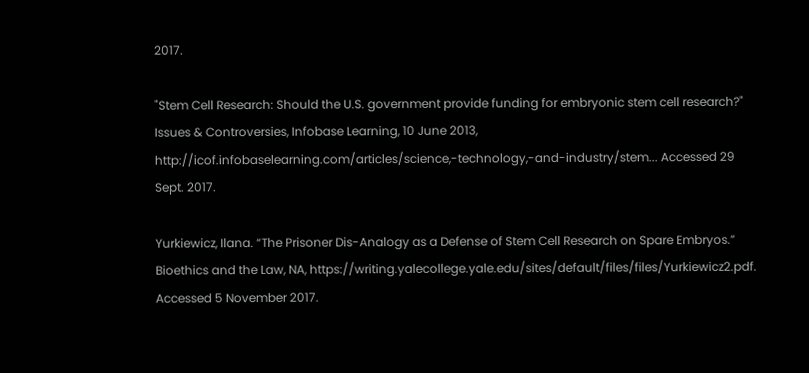2017.

"Stem Cell Research: Should the U.S. government provide funding for embryonic stem cell research?" Issues & Controversies, Infobase Learning, 10 June 2013, http://icof.infobaselearning.com/articles/science,-technology,-and-industry/stem... Accessed 29 Sept. 2017.

Yurkiewicz, Ilana. “The Prisoner Dis-Analogy as a Defense of Stem Cell Research on Spare Embryos.” Bioethics and the Law, NA, https://writing.yalecollege.yale.edu/sites/default/files/files/Yurkiewicz2.pdf. Accessed 5 November 2017.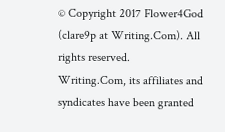© Copyright 2017 Flower4God (clare9p at Writing.Com). All rights reserved.
Writing.Com, its affiliates and syndicates have been granted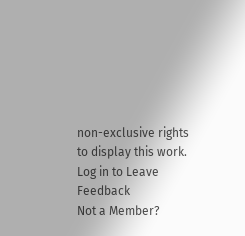non-exclusive rights to display this work.
Log in to Leave Feedback
Not a Member?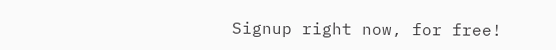Signup right now, for free!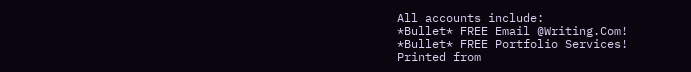All accounts include:
*Bullet* FREE Email @Writing.Com!
*Bullet* FREE Portfolio Services!
Printed from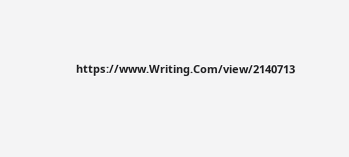https://www.Writing.Com/view/2140713